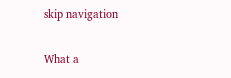skip navigation

What a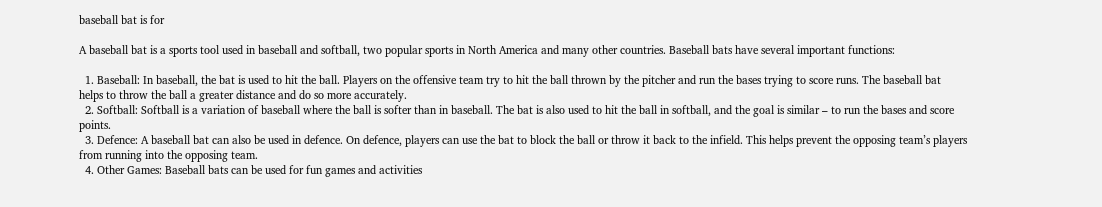baseball bat is for

A baseball bat is a sports tool used in baseball and softball, two popular sports in North America and many other countries. Baseball bats have several important functions:

  1. Baseball: In baseball, the bat is used to hit the ball. Players on the offensive team try to hit the ball thrown by the pitcher and run the bases trying to score runs. The baseball bat helps to throw the ball a greater distance and do so more accurately.
  2. Softball: Softball is a variation of baseball where the ball is softer than in baseball. The bat is also used to hit the ball in softball, and the goal is similar – to run the bases and score points.
  3. Defence: A baseball bat can also be used in defence. On defence, players can use the bat to block the ball or throw it back to the infield. This helps prevent the opposing team’s players from running into the opposing team.
  4. Other Games: Baseball bats can be used for fun games and activities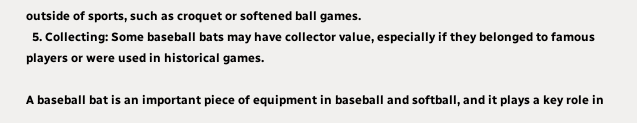outside of sports, such as croquet or softened ball games.
  5. Collecting: Some baseball bats may have collector value, especially if they belonged to famous players or were used in historical games.

A baseball bat is an important piece of equipment in baseball and softball, and it plays a key role in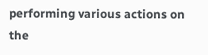performing various actions on the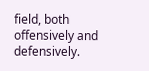field, both offensively and defensively.